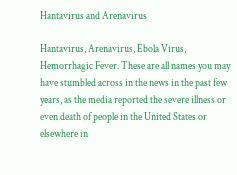Hantavirus and Arenavirus

Hantavirus, Arenavirus, Ebola Virus, Hemorrhagic Fever. These are all names you may have stumbled across in the news in the past few years, as the media reported the severe illness or even death of people in the United States or elsewhere in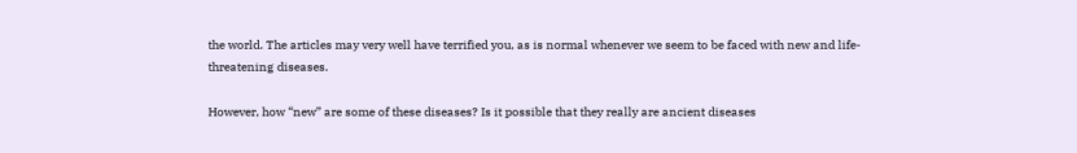the world. The articles may very well have terrified you, as is normal whenever we seem to be faced with new and life-threatening diseases.

However, how “new” are some of these diseases? Is it possible that they really are ancient diseases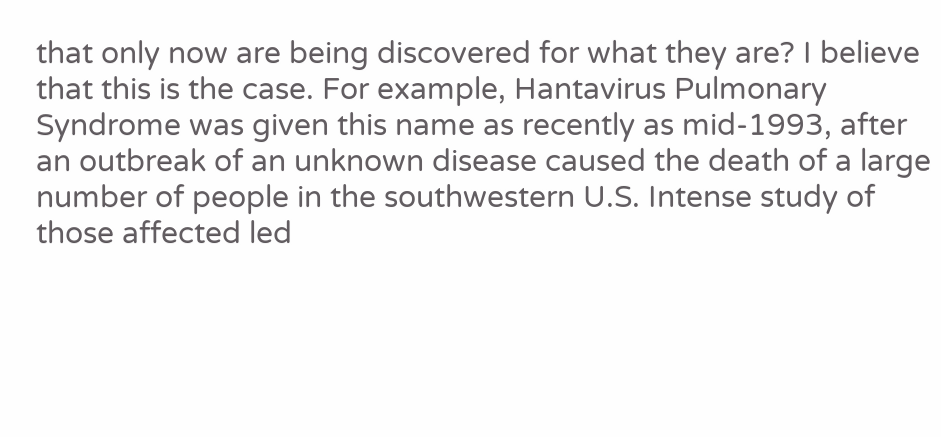that only now are being discovered for what they are? I believe that this is the case. For example, Hantavirus Pulmonary Syndrome was given this name as recently as mid-1993, after an outbreak of an unknown disease caused the death of a large number of people in the southwestern U.S. Intense study of those affected led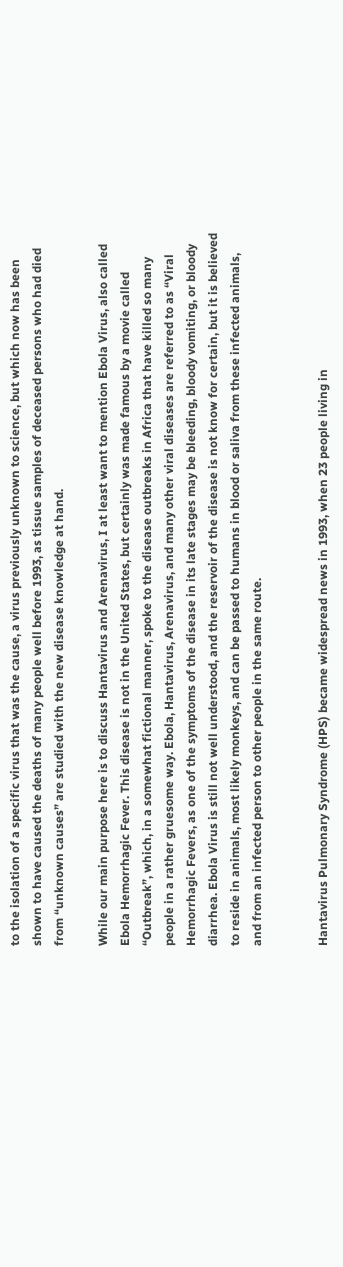to the isolation of a specific virus that was the cause, a virus previously unknown to science, but which now has been shown to have caused the deaths of many people well before 1993, as tissue samples of deceased persons who had died from “unknown causes” are studied with the new disease knowledge at hand.

While our main purpose here is to discuss Hantavirus and Arenavirus, I at least want to mention Ebola Virus, also called Ebola Hemorrhagic Fever. This disease is not in the United States, but certainly was made famous by a movie called “Outbreak”, which, in a somewhat fictional manner, spoke to the disease outbreaks in Africa that have killed so many people in a rather gruesome way. Ebola, Hantavirus, Arenavirus, and many other viral diseases are referred to as “Viral Hemorrhagic Fevers, as one of the symptoms of the disease in its late stages may be bleeding, bloody vomiting, or bloody diarrhea. Ebola Virus is still not well understood, and the reservoir of the disease is not know for certain, but it is believed to reside in animals, most likely monkeys, and can be passed to humans in blood or saliva from these infected animals, and from an infected person to other people in the same route.


Hantavirus Pulmonary Syndrome (HPS) became widespread news in 1993, when 23 people living in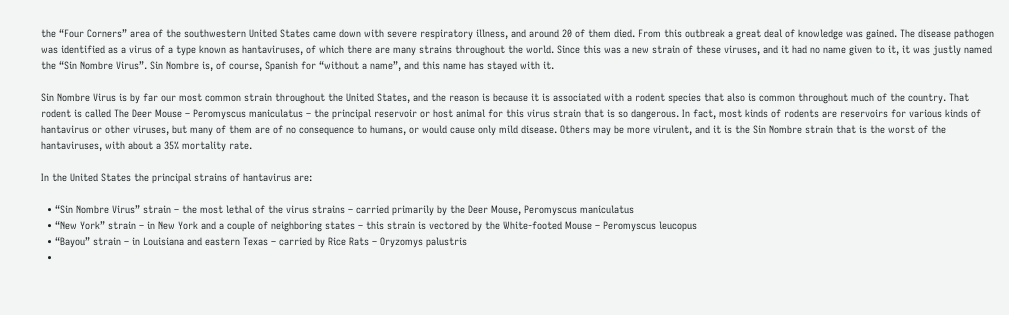the “Four Corners” area of the southwestern United States came down with severe respiratory illness, and around 20 of them died. From this outbreak a great deal of knowledge was gained. The disease pathogen was identified as a virus of a type known as hantaviruses, of which there are many strains throughout the world. Since this was a new strain of these viruses, and it had no name given to it, it was justly named the “Sin Nombre Virus”. Sin Nombre is, of course, Spanish for “without a name”, and this name has stayed with it.

Sin Nombre Virus is by far our most common strain throughout the United States, and the reason is because it is associated with a rodent species that also is common throughout much of the country. That rodent is called The Deer Mouse – Peromyscus maniculatus – the principal reservoir or host animal for this virus strain that is so dangerous. In fact, most kinds of rodents are reservoirs for various kinds of hantavirus or other viruses, but many of them are of no consequence to humans, or would cause only mild disease. Others may be more virulent, and it is the Sin Nombre strain that is the worst of the hantaviruses, with about a 35% mortality rate.

In the United States the principal strains of hantavirus are:

  • “Sin Nombre Virus” strain – the most lethal of the virus strains – carried primarily by the Deer Mouse, Peromyscus maniculatus
  • “New York” strain – in New York and a couple of neighboring states – this strain is vectored by the White-footed Mouse – Peromyscus leucopus
  • “Bayou” strain – in Louisiana and eastern Texas – carried by Rice Rats – Oryzomys palustris
  •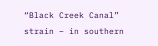“Black Creek Canal” strain – in southern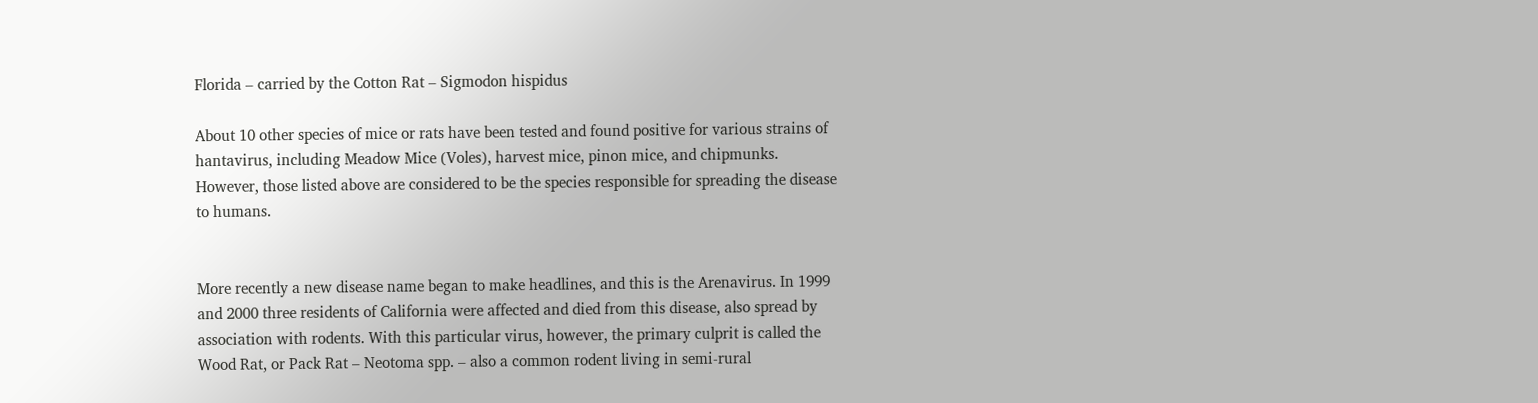Florida – carried by the Cotton Rat – Sigmodon hispidus

About 10 other species of mice or rats have been tested and found positive for various strains of hantavirus, including Meadow Mice (Voles), harvest mice, pinon mice, and chipmunks. However, those listed above are considered to be the species responsible for spreading the disease to humans.


More recently a new disease name began to make headlines, and this is the Arenavirus. In 1999 and 2000 three residents of California were affected and died from this disease, also spread by association with rodents. With this particular virus, however, the primary culprit is called the Wood Rat, or Pack Rat – Neotoma spp. – also a common rodent living in semi-rural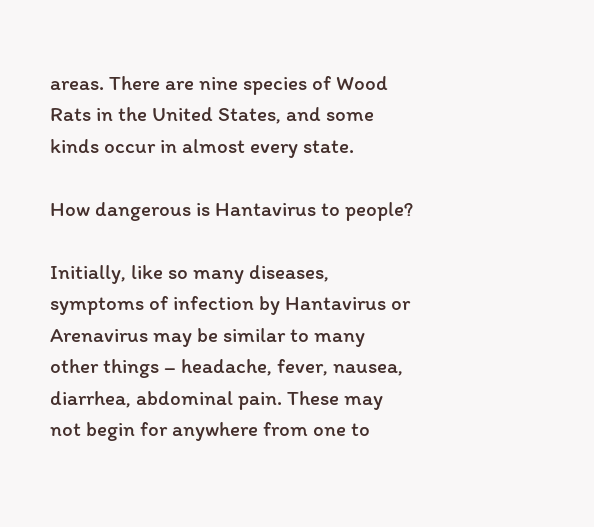areas. There are nine species of Wood Rats in the United States, and some kinds occur in almost every state.

How dangerous is Hantavirus to people?

Initially, like so many diseases, symptoms of infection by Hantavirus or Arenavirus may be similar to many other things – headache, fever, nausea, diarrhea, abdominal pain. These may not begin for anywhere from one to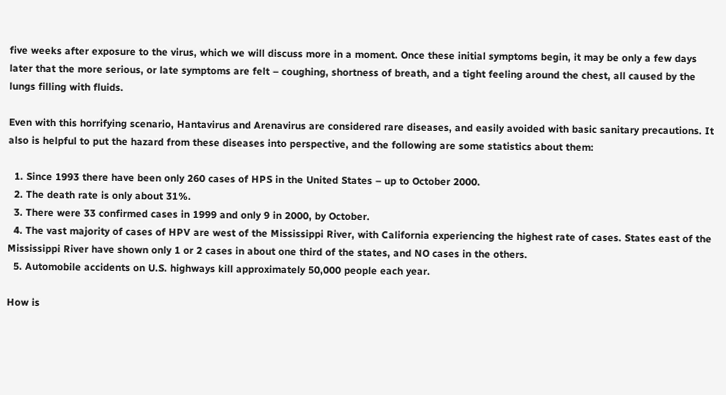five weeks after exposure to the virus, which we will discuss more in a moment. Once these initial symptoms begin, it may be only a few days later that the more serious, or late symptoms are felt – coughing, shortness of breath, and a tight feeling around the chest, all caused by the lungs filling with fluids.

Even with this horrifying scenario, Hantavirus and Arenavirus are considered rare diseases, and easily avoided with basic sanitary precautions. It also is helpful to put the hazard from these diseases into perspective, and the following are some statistics about them:

  1. Since 1993 there have been only 260 cases of HPS in the United States – up to October 2000.
  2. The death rate is only about 31%.
  3. There were 33 confirmed cases in 1999 and only 9 in 2000, by October.
  4. The vast majority of cases of HPV are west of the Mississippi River, with California experiencing the highest rate of cases. States east of the Mississippi River have shown only 1 or 2 cases in about one third of the states, and NO cases in the others.
  5. Automobile accidents on U.S. highways kill approximately 50,000 people each year.

How is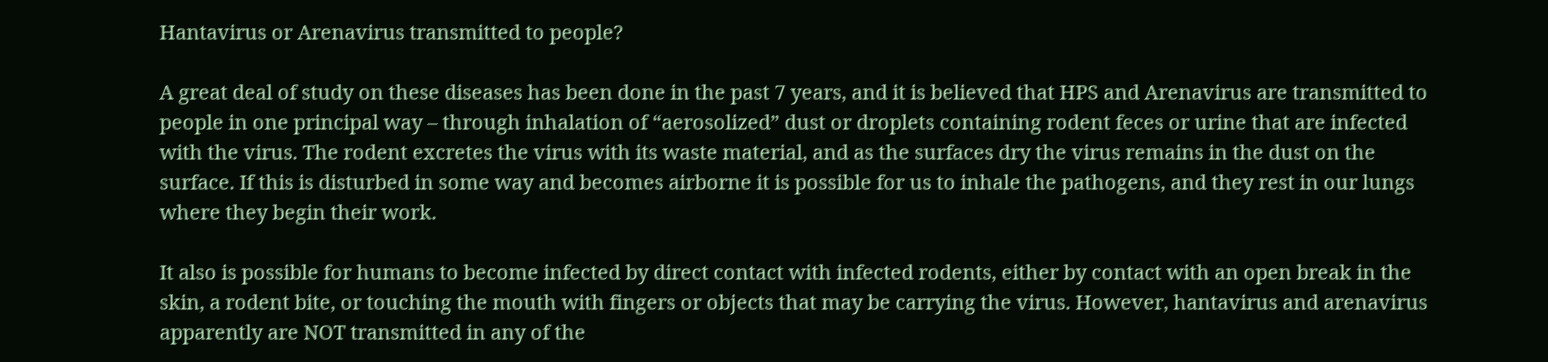Hantavirus or Arenavirus transmitted to people?

A great deal of study on these diseases has been done in the past 7 years, and it is believed that HPS and Arenavirus are transmitted to people in one principal way – through inhalation of “aerosolized” dust or droplets containing rodent feces or urine that are infected with the virus. The rodent excretes the virus with its waste material, and as the surfaces dry the virus remains in the dust on the surface. If this is disturbed in some way and becomes airborne it is possible for us to inhale the pathogens, and they rest in our lungs where they begin their work.

It also is possible for humans to become infected by direct contact with infected rodents, either by contact with an open break in the skin, a rodent bite, or touching the mouth with fingers or objects that may be carrying the virus. However, hantavirus and arenavirus apparently are NOT transmitted in any of the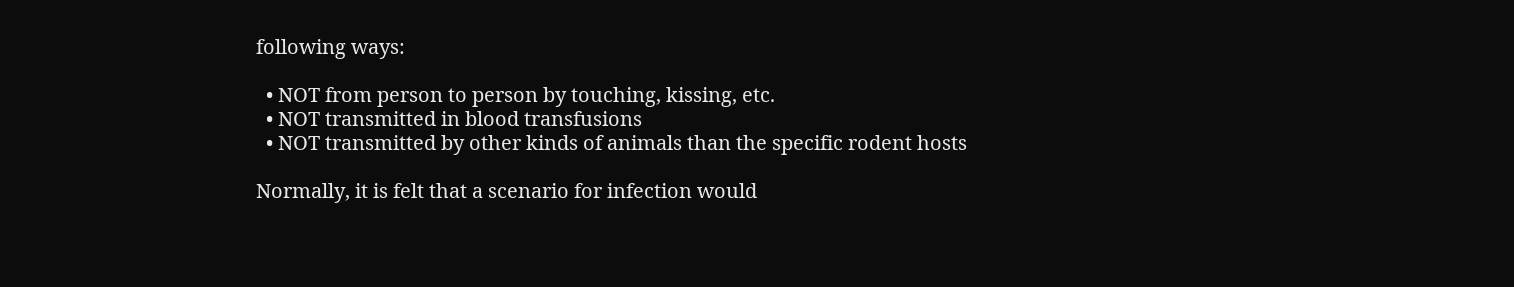following ways:

  • NOT from person to person by touching, kissing, etc.
  • NOT transmitted in blood transfusions
  • NOT transmitted by other kinds of animals than the specific rodent hosts

Normally, it is felt that a scenario for infection would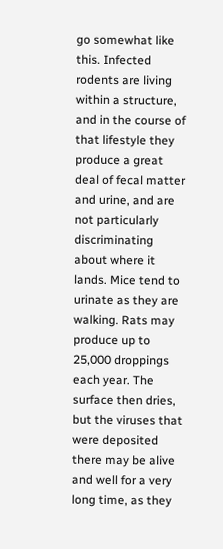go somewhat like this. Infected rodents are living within a structure, and in the course of that lifestyle they produce a great deal of fecal matter and urine, and are not particularly discriminating about where it lands. Mice tend to urinate as they are walking. Rats may produce up to 25,000 droppings each year. The surface then dries, but the viruses that were deposited there may be alive and well for a very long time, as they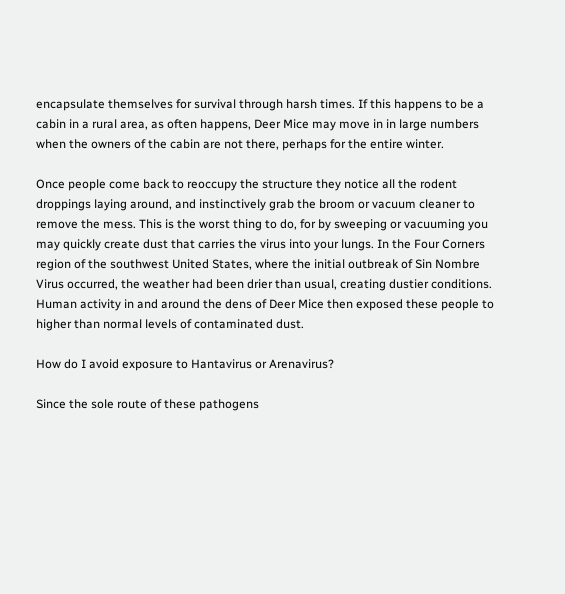encapsulate themselves for survival through harsh times. If this happens to be a cabin in a rural area, as often happens, Deer Mice may move in in large numbers when the owners of the cabin are not there, perhaps for the entire winter.

Once people come back to reoccupy the structure they notice all the rodent droppings laying around, and instinctively grab the broom or vacuum cleaner to remove the mess. This is the worst thing to do, for by sweeping or vacuuming you may quickly create dust that carries the virus into your lungs. In the Four Corners region of the southwest United States, where the initial outbreak of Sin Nombre Virus occurred, the weather had been drier than usual, creating dustier conditions. Human activity in and around the dens of Deer Mice then exposed these people to higher than normal levels of contaminated dust.

How do I avoid exposure to Hantavirus or Arenavirus?

Since the sole route of these pathogens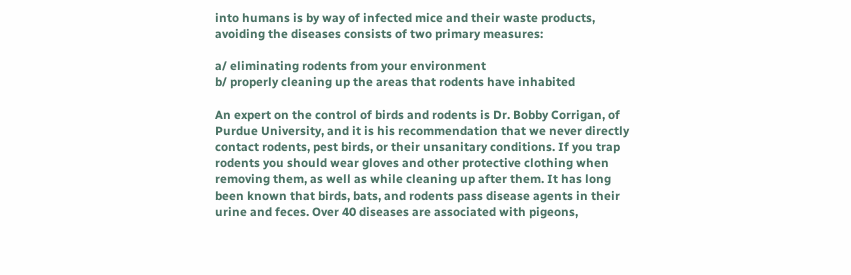into humans is by way of infected mice and their waste products, avoiding the diseases consists of two primary measures:

a/ eliminating rodents from your environment
b/ properly cleaning up the areas that rodents have inhabited

An expert on the control of birds and rodents is Dr. Bobby Corrigan, of Purdue University, and it is his recommendation that we never directly contact rodents, pest birds, or their unsanitary conditions. If you trap rodents you should wear gloves and other protective clothing when removing them, as well as while cleaning up after them. It has long been known that birds, bats, and rodents pass disease agents in their urine and feces. Over 40 diseases are associated with pigeons,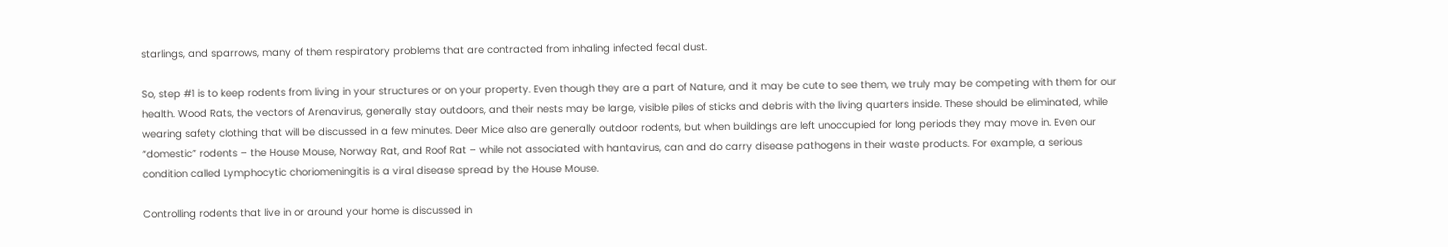starlings, and sparrows, many of them respiratory problems that are contracted from inhaling infected fecal dust.

So, step #1 is to keep rodents from living in your structures or on your property. Even though they are a part of Nature, and it may be cute to see them, we truly may be competing with them for our health. Wood Rats, the vectors of Arenavirus, generally stay outdoors, and their nests may be large, visible piles of sticks and debris with the living quarters inside. These should be eliminated, while wearing safety clothing that will be discussed in a few minutes. Deer Mice also are generally outdoor rodents, but when buildings are left unoccupied for long periods they may move in. Even our “domestic” rodents – the House Mouse, Norway Rat, and Roof Rat – while not associated with hantavirus, can and do carry disease pathogens in their waste products. For example, a serious condition called Lymphocytic choriomeningitis is a viral disease spread by the House Mouse.

Controlling rodents that live in or around your home is discussed in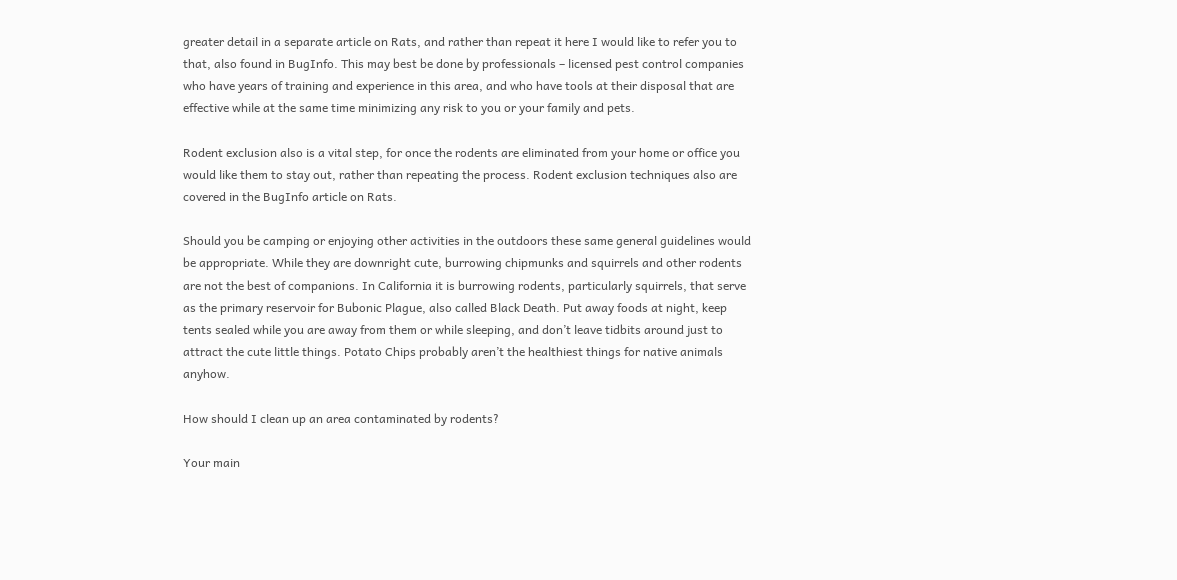greater detail in a separate article on Rats, and rather than repeat it here I would like to refer you to that, also found in BugInfo. This may best be done by professionals – licensed pest control companies who have years of training and experience in this area, and who have tools at their disposal that are effective while at the same time minimizing any risk to you or your family and pets.

Rodent exclusion also is a vital step, for once the rodents are eliminated from your home or office you would like them to stay out, rather than repeating the process. Rodent exclusion techniques also are covered in the BugInfo article on Rats.

Should you be camping or enjoying other activities in the outdoors these same general guidelines would be appropriate. While they are downright cute, burrowing chipmunks and squirrels and other rodents are not the best of companions. In California it is burrowing rodents, particularly squirrels, that serve as the primary reservoir for Bubonic Plague, also called Black Death. Put away foods at night, keep tents sealed while you are away from them or while sleeping, and don’t leave tidbits around just to attract the cute little things. Potato Chips probably aren’t the healthiest things for native animals anyhow.

How should I clean up an area contaminated by rodents?

Your main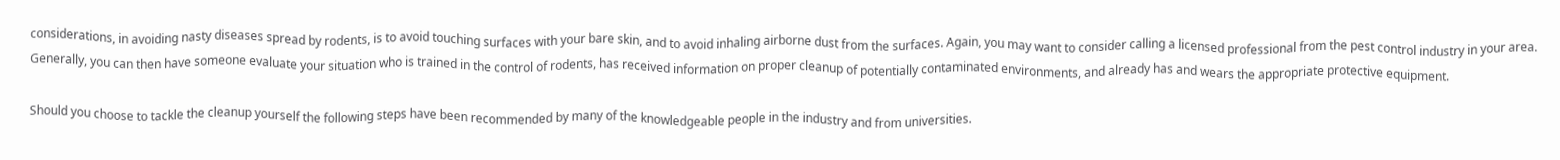considerations, in avoiding nasty diseases spread by rodents, is to avoid touching surfaces with your bare skin, and to avoid inhaling airborne dust from the surfaces. Again, you may want to consider calling a licensed professional from the pest control industry in your area. Generally, you can then have someone evaluate your situation who is trained in the control of rodents, has received information on proper cleanup of potentially contaminated environments, and already has and wears the appropriate protective equipment.

Should you choose to tackle the cleanup yourself the following steps have been recommended by many of the knowledgeable people in the industry and from universities.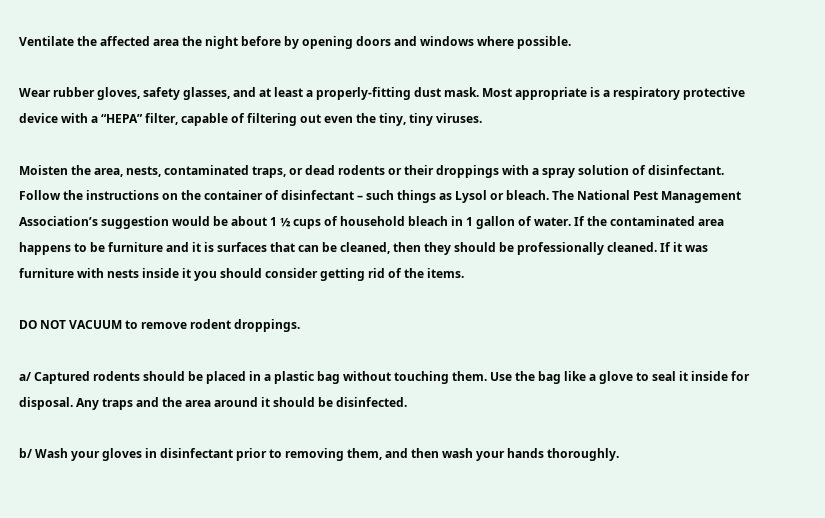Ventilate the affected area the night before by opening doors and windows where possible.

Wear rubber gloves, safety glasses, and at least a properly-fitting dust mask. Most appropriate is a respiratory protective device with a “HEPA” filter, capable of filtering out even the tiny, tiny viruses.

Moisten the area, nests, contaminated traps, or dead rodents or their droppings with a spray solution of disinfectant. Follow the instructions on the container of disinfectant – such things as Lysol or bleach. The National Pest Management Association’s suggestion would be about 1 ½ cups of household bleach in 1 gallon of water. If the contaminated area happens to be furniture and it is surfaces that can be cleaned, then they should be professionally cleaned. If it was furniture with nests inside it you should consider getting rid of the items.

DO NOT VACUUM to remove rodent droppings.

a/ Captured rodents should be placed in a plastic bag without touching them. Use the bag like a glove to seal it inside for disposal. Any traps and the area around it should be disinfected.

b/ Wash your gloves in disinfectant prior to removing them, and then wash your hands thoroughly.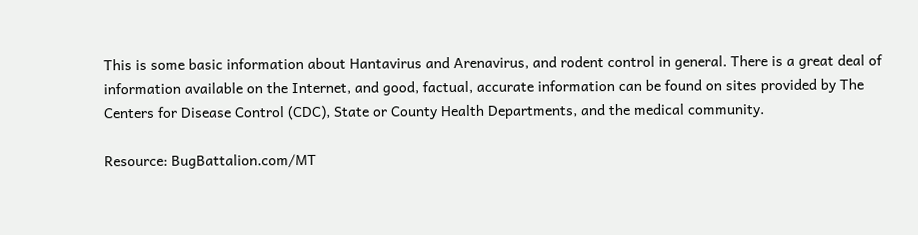This is some basic information about Hantavirus and Arenavirus, and rodent control in general. There is a great deal of information available on the Internet, and good, factual, accurate information can be found on sites provided by The Centers for Disease Control (CDC), State or County Health Departments, and the medical community.

Resource: BugBattalion.com/MT